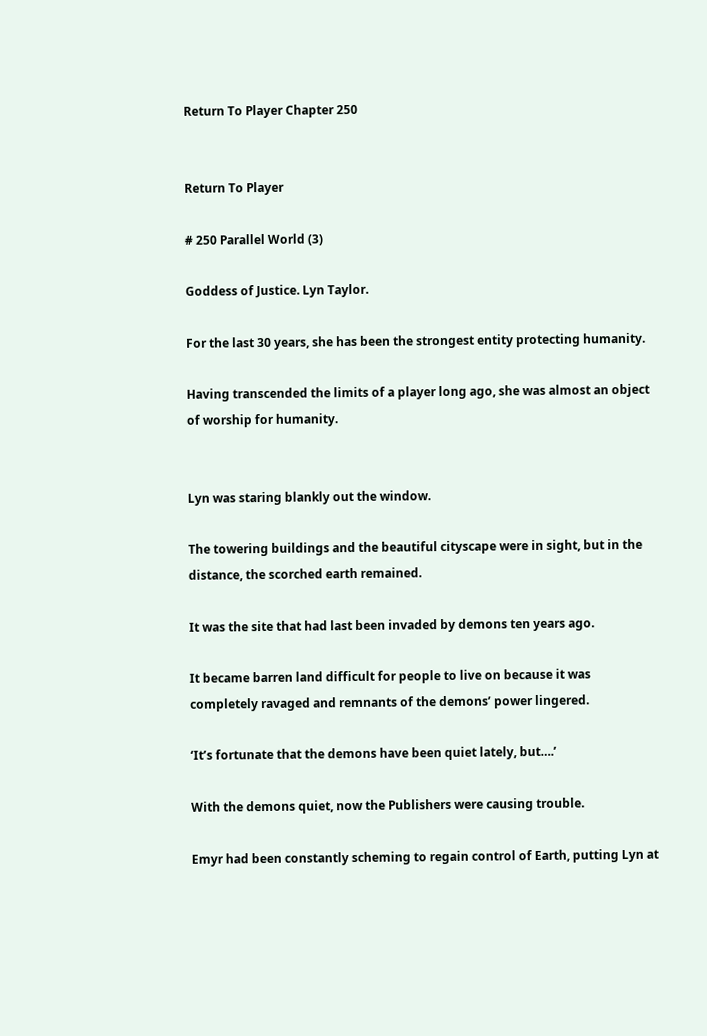Return To Player Chapter 250


Return To Player

# 250 Parallel World (3)

Goddess of Justice. Lyn Taylor.

For the last 30 years, she has been the strongest entity protecting humanity.

Having transcended the limits of a player long ago, she was almost an object of worship for humanity.


Lyn was staring blankly out the window.

The towering buildings and the beautiful cityscape were in sight, but in the distance, the scorched earth remained.

It was the site that had last been invaded by demons ten years ago.

It became barren land difficult for people to live on because it was completely ravaged and remnants of the demons’ power lingered.

‘It’s fortunate that the demons have been quiet lately, but….’

With the demons quiet, now the Publishers were causing trouble.

Emyr had been constantly scheming to regain control of Earth, putting Lyn at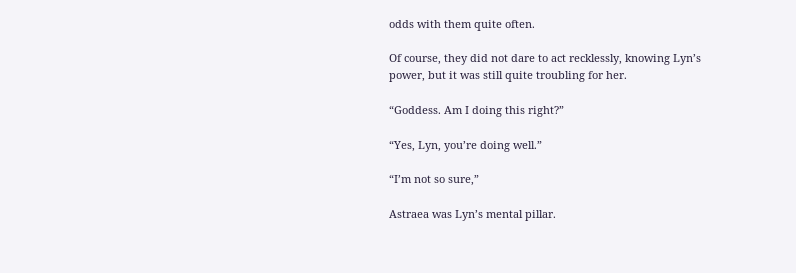odds with them quite often.

Of course, they did not dare to act recklessly, knowing Lyn’s power, but it was still quite troubling for her.

“Goddess. Am I doing this right?”

“Yes, Lyn, you’re doing well.”

“I’m not so sure,”

Astraea was Lyn’s mental pillar.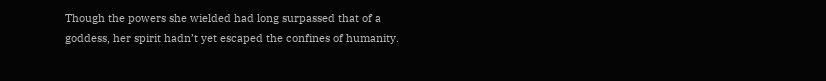Though the powers she wielded had long surpassed that of a goddess, her spirit hadn’t yet escaped the confines of humanity.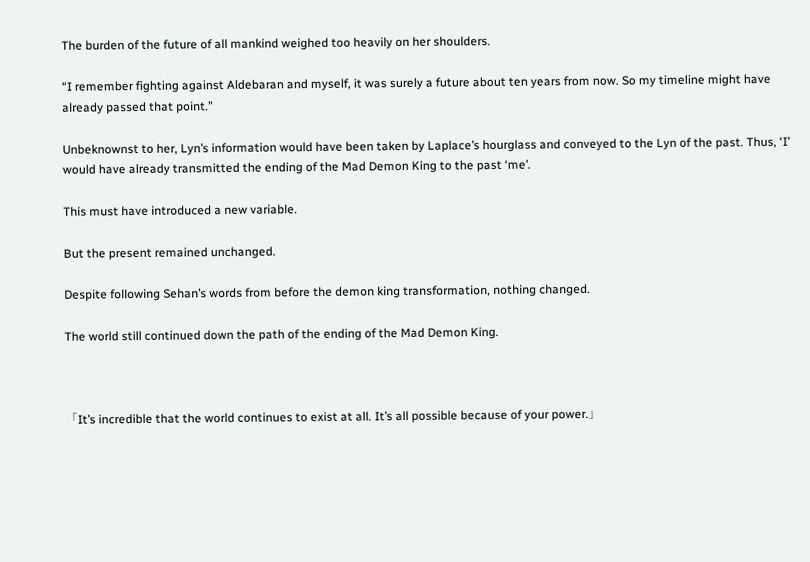The burden of the future of all mankind weighed too heavily on her shoulders.

“I remember fighting against Aldebaran and myself, it was surely a future about ten years from now. So my timeline might have already passed that point.”

Unbeknownst to her, Lyn’s information would have been taken by Laplace’s hourglass and conveyed to the Lyn of the past. Thus, ‘I’ would have already transmitted the ending of the Mad Demon King to the past ‘me’.

This must have introduced a new variable.

But the present remained unchanged.

Despite following Sehan’s words from before the demon king transformation, nothing changed.

The world still continued down the path of the ending of the Mad Demon King.



「It’s incredible that the world continues to exist at all. It’s all possible because of your power.」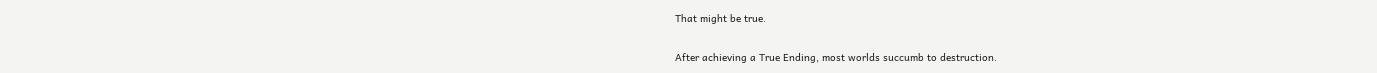That might be true.

After achieving a True Ending, most worlds succumb to destruction.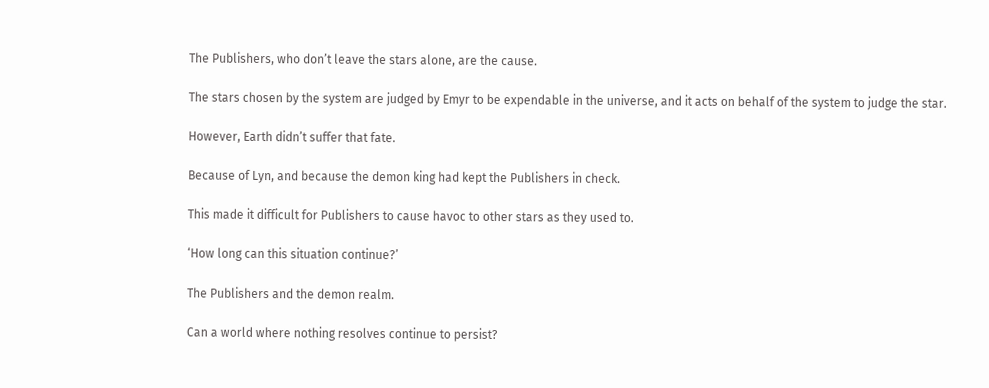The Publishers, who don’t leave the stars alone, are the cause.

The stars chosen by the system are judged by Emyr to be expendable in the universe, and it acts on behalf of the system to judge the star.

However, Earth didn’t suffer that fate.

Because of Lyn, and because the demon king had kept the Publishers in check.

This made it difficult for Publishers to cause havoc to other stars as they used to.

‘How long can this situation continue?’

The Publishers and the demon realm.

Can a world where nothing resolves continue to persist?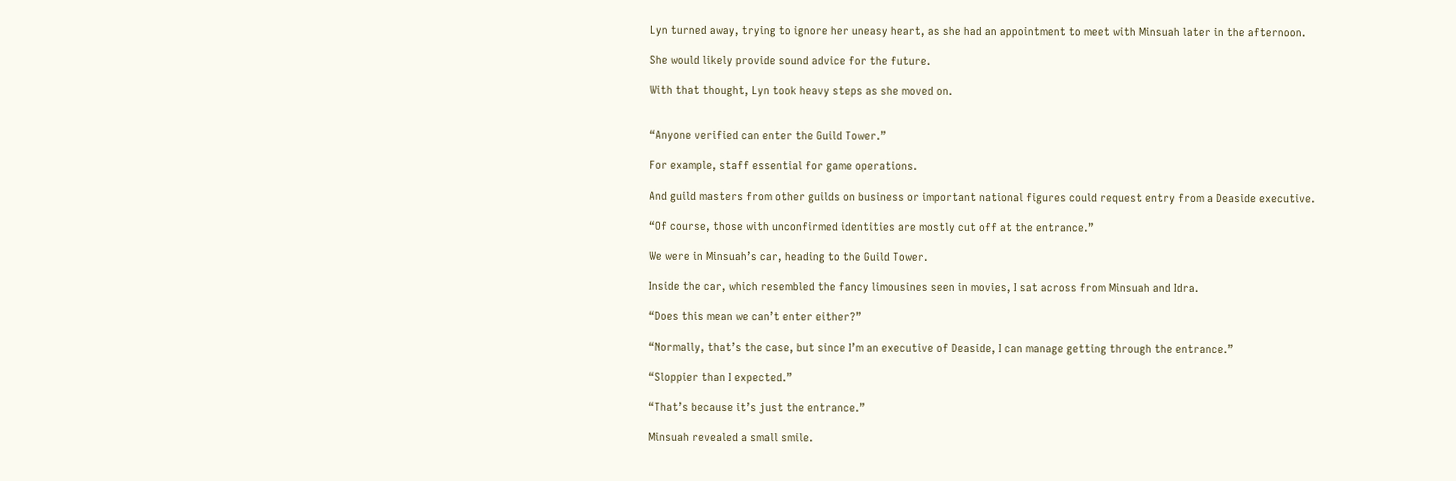Lyn turned away, trying to ignore her uneasy heart, as she had an appointment to meet with Minsuah later in the afternoon.

She would likely provide sound advice for the future.

With that thought, Lyn took heavy steps as she moved on.


“Anyone verified can enter the Guild Tower.”

For example, staff essential for game operations.

And guild masters from other guilds on business or important national figures could request entry from a Deaside executive.

“Of course, those with unconfirmed identities are mostly cut off at the entrance.”

We were in Minsuah’s car, heading to the Guild Tower.

Inside the car, which resembled the fancy limousines seen in movies, I sat across from Minsuah and Idra.

“Does this mean we can’t enter either?”

“Normally, that’s the case, but since I’m an executive of Deaside, I can manage getting through the entrance.”

“Sloppier than I expected.”

“That’s because it’s just the entrance.”

Minsuah revealed a small smile.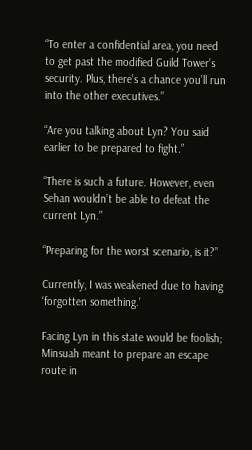“To enter a confidential area, you need to get past the modified Guild Tower’s security. Plus, there’s a chance you’ll run into the other executives.”

“Are you talking about Lyn? You said earlier to be prepared to fight.”

“There is such a future. However, even Sehan wouldn’t be able to defeat the current Lyn.”

“Preparing for the worst scenario, is it?”

Currently, I was weakened due to having ‘forgotten something.’

Facing Lyn in this state would be foolish; Minsuah meant to prepare an escape route in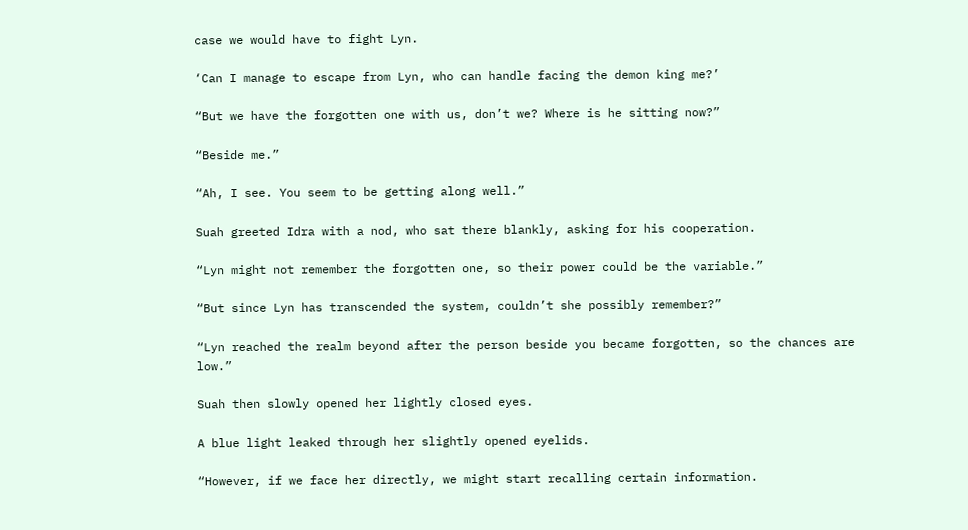case we would have to fight Lyn.

‘Can I manage to escape from Lyn, who can handle facing the demon king me?’

“But we have the forgotten one with us, don’t we? Where is he sitting now?”

“Beside me.”

“Ah, I see. You seem to be getting along well.”

Suah greeted Idra with a nod, who sat there blankly, asking for his cooperation.

“Lyn might not remember the forgotten one, so their power could be the variable.”

“But since Lyn has transcended the system, couldn’t she possibly remember?”

“Lyn reached the realm beyond after the person beside you became forgotten, so the chances are low.”

Suah then slowly opened her lightly closed eyes.

A blue light leaked through her slightly opened eyelids.

“However, if we face her directly, we might start recalling certain information.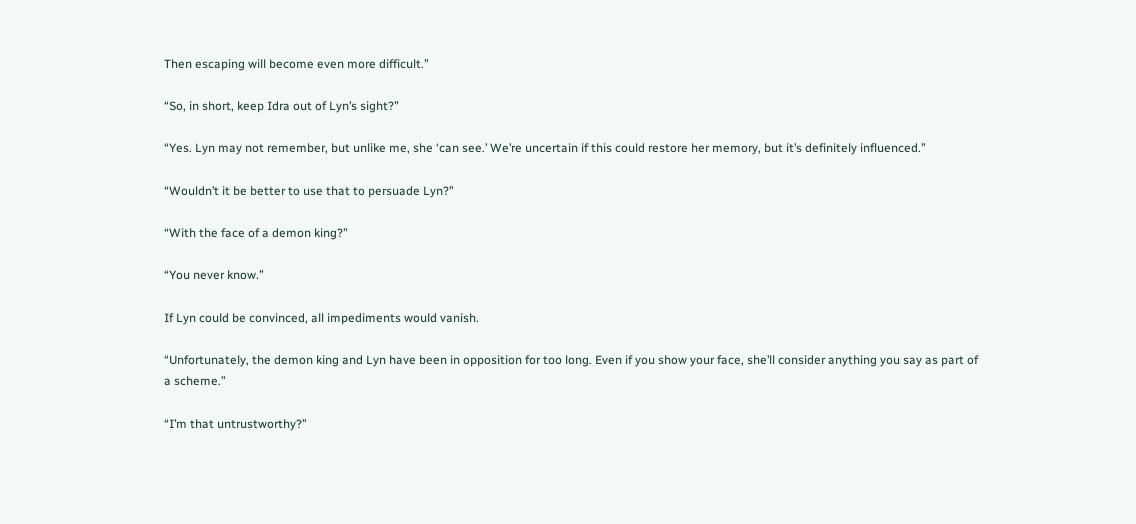Then escaping will become even more difficult.”

“So, in short, keep Idra out of Lyn’s sight?”

“Yes. Lyn may not remember, but unlike me, she ‘can see.’ We’re uncertain if this could restore her memory, but it’s definitely influenced.”

“Wouldn’t it be better to use that to persuade Lyn?”

“With the face of a demon king?”

“You never know.”

If Lyn could be convinced, all impediments would vanish.

“Unfortunately, the demon king and Lyn have been in opposition for too long. Even if you show your face, she’ll consider anything you say as part of a scheme.”

“I’m that untrustworthy?”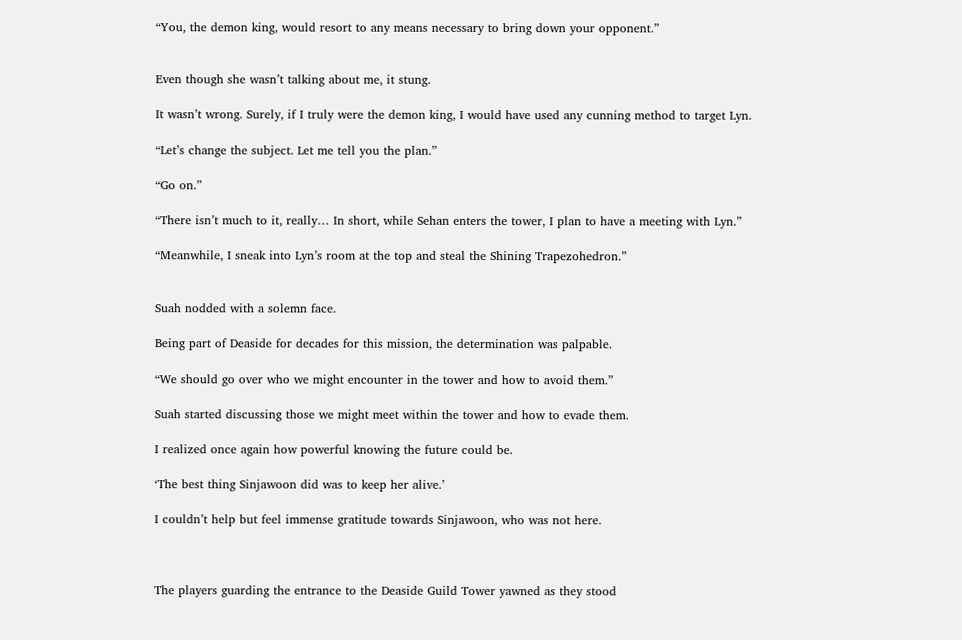“You, the demon king, would resort to any means necessary to bring down your opponent.”


Even though she wasn’t talking about me, it stung.

It wasn’t wrong. Surely, if I truly were the demon king, I would have used any cunning method to target Lyn.

“Let’s change the subject. Let me tell you the plan.”

“Go on.”

“There isn’t much to it, really… In short, while Sehan enters the tower, I plan to have a meeting with Lyn.”

“Meanwhile, I sneak into Lyn’s room at the top and steal the Shining Trapezohedron.”


Suah nodded with a solemn face.

Being part of Deaside for decades for this mission, the determination was palpable.

“We should go over who we might encounter in the tower and how to avoid them.”

Suah started discussing those we might meet within the tower and how to evade them.

I realized once again how powerful knowing the future could be.

‘The best thing Sinjawoon did was to keep her alive.’

I couldn’t help but feel immense gratitude towards Sinjawoon, who was not here.



The players guarding the entrance to the Deaside Guild Tower yawned as they stood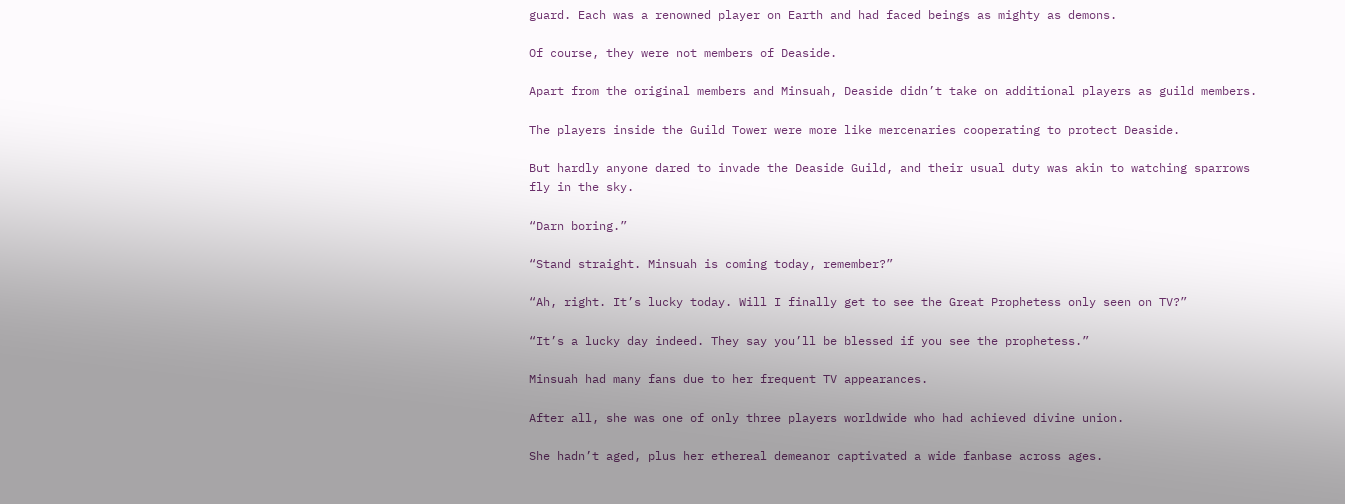guard. Each was a renowned player on Earth and had faced beings as mighty as demons.

Of course, they were not members of Deaside.

Apart from the original members and Minsuah, Deaside didn’t take on additional players as guild members.

The players inside the Guild Tower were more like mercenaries cooperating to protect Deaside.

But hardly anyone dared to invade the Deaside Guild, and their usual duty was akin to watching sparrows fly in the sky.

“Darn boring.”

“Stand straight. Minsuah is coming today, remember?”

“Ah, right. It’s lucky today. Will I finally get to see the Great Prophetess only seen on TV?”

“It’s a lucky day indeed. They say you’ll be blessed if you see the prophetess.”

Minsuah had many fans due to her frequent TV appearances.

After all, she was one of only three players worldwide who had achieved divine union.

She hadn’t aged, plus her ethereal demeanor captivated a wide fanbase across ages.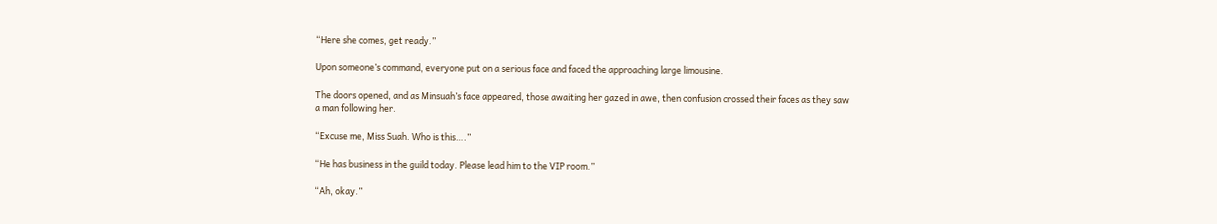“Here she comes, get ready.”

Upon someone’s command, everyone put on a serious face and faced the approaching large limousine.

The doors opened, and as Minsuah’s face appeared, those awaiting her gazed in awe, then confusion crossed their faces as they saw a man following her.

“Excuse me, Miss Suah. Who is this….”

“He has business in the guild today. Please lead him to the VIP room.”

“Ah, okay.”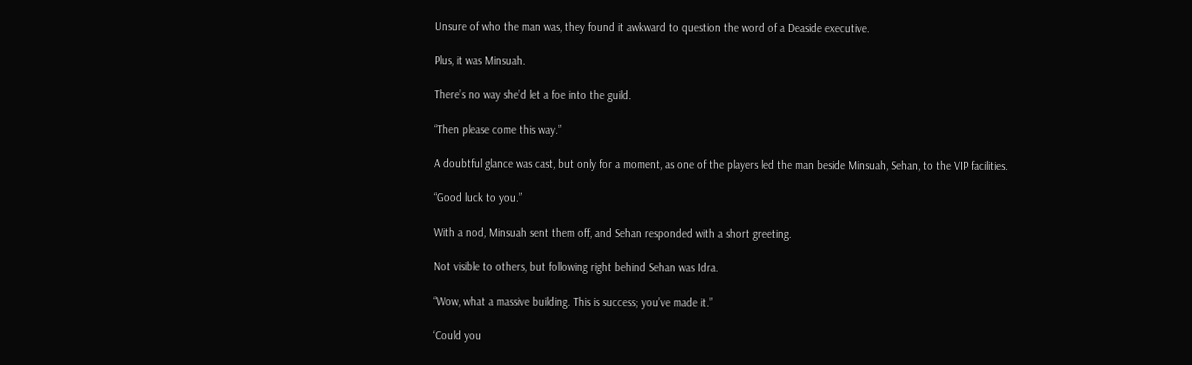Unsure of who the man was, they found it awkward to question the word of a Deaside executive.

Plus, it was Minsuah.

There’s no way she’d let a foe into the guild.

“Then please come this way.”

A doubtful glance was cast, but only for a moment, as one of the players led the man beside Minsuah, Sehan, to the VIP facilities.

“Good luck to you.”

With a nod, Minsuah sent them off, and Sehan responded with a short greeting.

Not visible to others, but following right behind Sehan was Idra.

“Wow, what a massive building. This is success; you’ve made it.”

‘Could you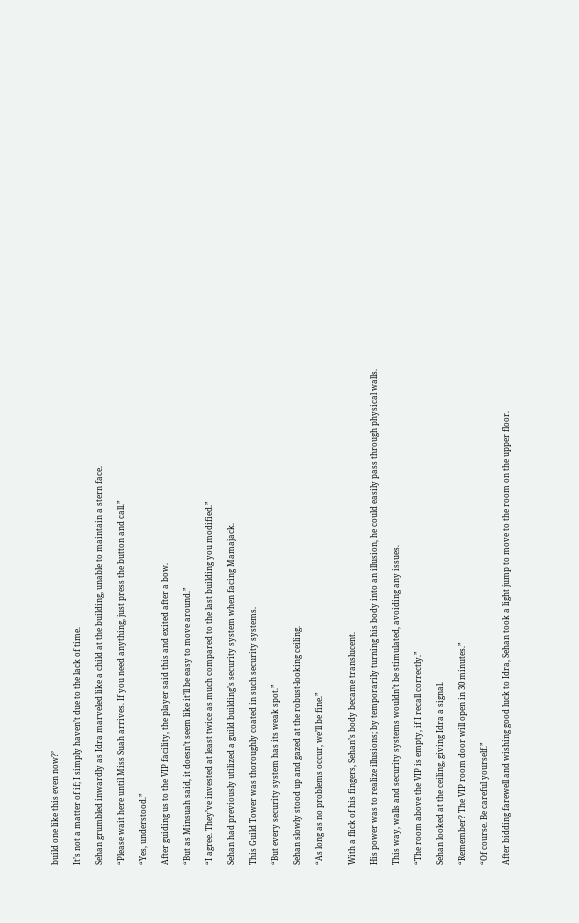build one like this even now?’

It’s not a matter of if; I simply haven’t due to the lack of time.

Sehan grumbled inwardly as Idra marveled like a child at the building, unable to maintain a stern face.

“Please wait here until Miss Suah arrives. If you need anything, just press the button and call.”

“Yes, understood.”

After guiding us to the VIP facility, the player said this and exited after a bow.

“But as Minsuah said, it doesn’t seem like it’ll be easy to move around.”

“I agree. They’ve invested at least twice as much compared to the last building you modified.”

Sehan had previously utilized a guild building’s security system when facing Mamajack.

This Guild Tower was thoroughly coated in such security systems.

“But every security system has its weak spot.”

Sehan slowly stood up and gazed at the robust-looking ceiling.

“As long as no problems occur, we’ll be fine.”


With a flick of his fingers, Sehan’s body became translucent.

His power was to realize illusions; by temporarily turning his body into an illusion, he could easily pass through physical walls.

This way, walls and security systems wouldn’t be stimulated, avoiding any issues.

“The room above the VIP is empty, if I recall correctly.”

Sehan looked at the ceiling, giving Idra a signal.

“Remember? The VIP room door will open in 30 minutes.”

“Of course. Be careful yourself.”

After bidding farewell and wishing good luck to Idra, Sehan took a light jump to move to the room on the upper floor.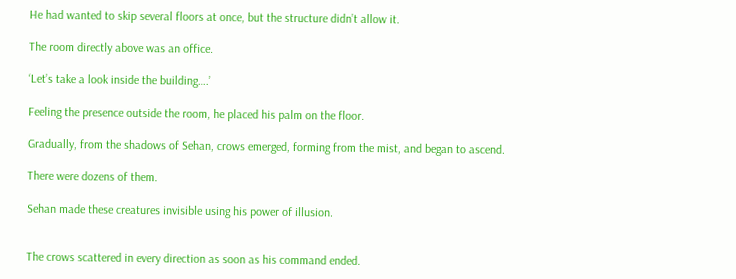He had wanted to skip several floors at once, but the structure didn’t allow it.

The room directly above was an office.

‘Let’s take a look inside the building….’

Feeling the presence outside the room, he placed his palm on the floor.

Gradually, from the shadows of Sehan, crows emerged, forming from the mist, and began to ascend.

There were dozens of them.

Sehan made these creatures invisible using his power of illusion.


The crows scattered in every direction as soon as his command ended.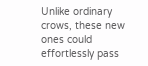Unlike ordinary crows, these new ones could effortlessly pass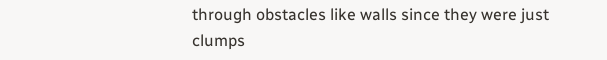through obstacles like walls since they were just clumps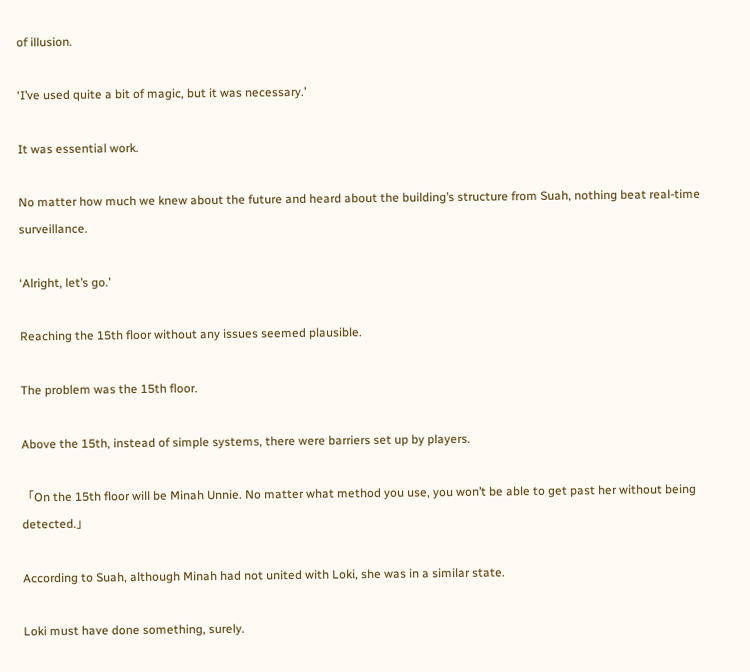of illusion.

‘I’ve used quite a bit of magic, but it was necessary.’

It was essential work.

No matter how much we knew about the future and heard about the building’s structure from Suah, nothing beat real-time surveillance.

‘Alright, let’s go.’

Reaching the 15th floor without any issues seemed plausible.

The problem was the 15th floor.

Above the 15th, instead of simple systems, there were barriers set up by players.

「On the 15th floor will be Minah Unnie. No matter what method you use, you won’t be able to get past her without being detected.」

According to Suah, although Minah had not united with Loki, she was in a similar state.

Loki must have done something, surely.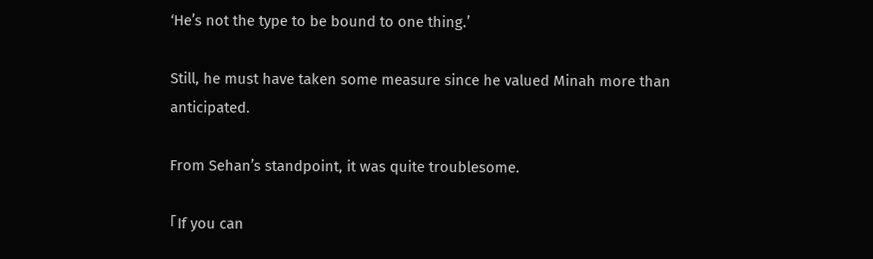‘He’s not the type to be bound to one thing.’

Still, he must have taken some measure since he valued Minah more than anticipated.

From Sehan’s standpoint, it was quite troublesome.

「If you can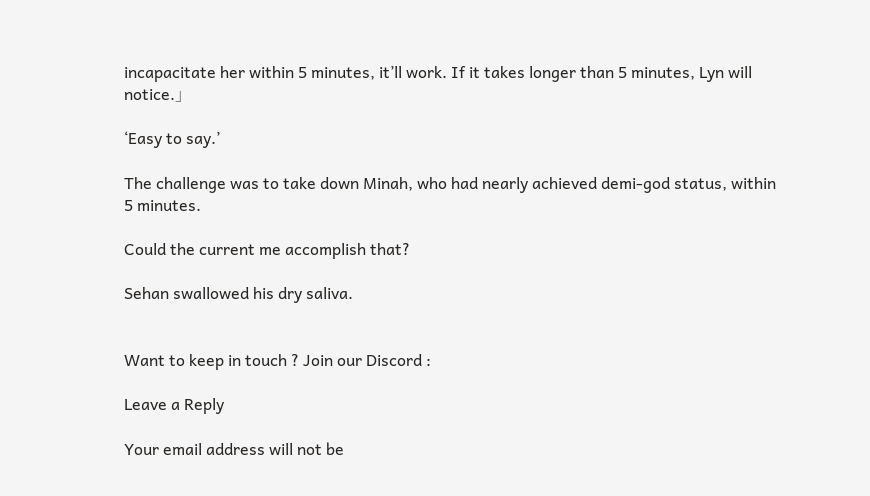incapacitate her within 5 minutes, it’ll work. If it takes longer than 5 minutes, Lyn will notice.」

‘Easy to say.’

The challenge was to take down Minah, who had nearly achieved demi-god status, within 5 minutes.

Could the current me accomplish that?

Sehan swallowed his dry saliva.


Want to keep in touch ? Join our Discord :

Leave a Reply

Your email address will not be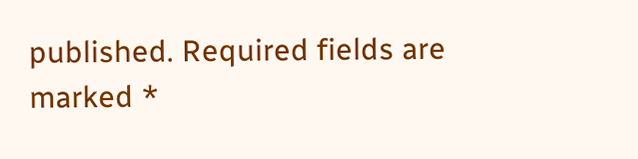published. Required fields are marked *